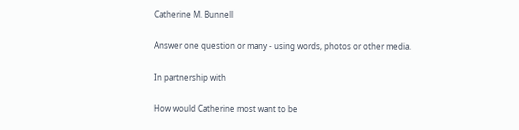Catherine M. Bunnell

Answer one question or many - using words, photos or other media.

In partnership with

How would Catherine most want to be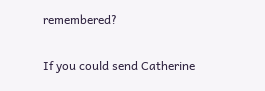remembered?

If you could send Catherine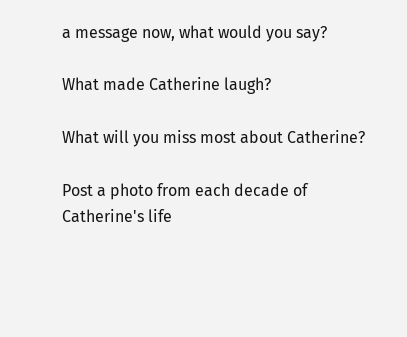a message now, what would you say?

What made Catherine laugh?

What will you miss most about Catherine?

Post a photo from each decade of Catherine's life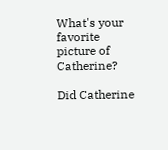What's your favorite picture of Catherine?

Did Catherine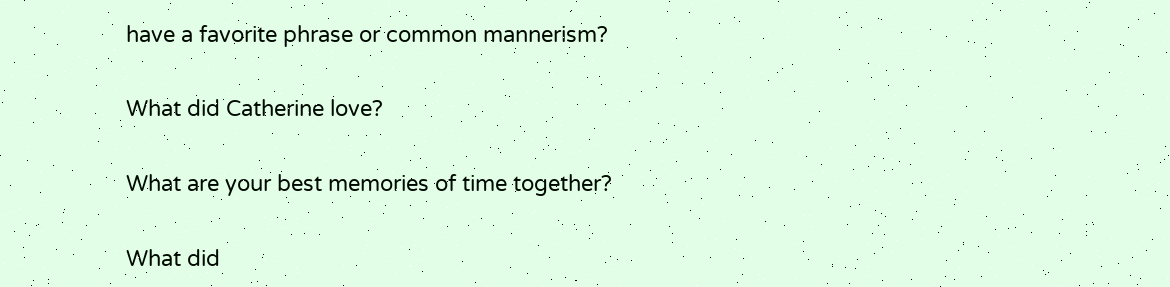have a favorite phrase or common mannerism?

What did Catherine love?

What are your best memories of time together?

What did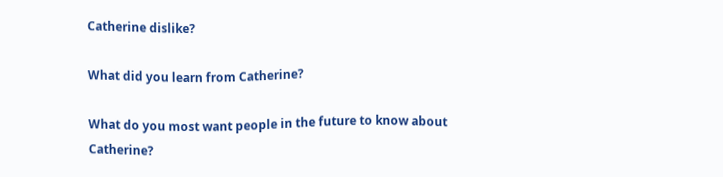Catherine dislike?

What did you learn from Catherine?

What do you most want people in the future to know about Catherine?